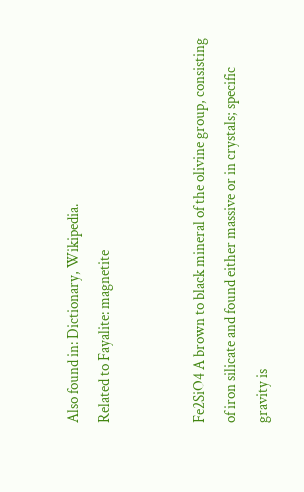Also found in: Dictionary, Wikipedia.
Related to Fayalite: magnetite


Fe2SiO4 A brown to black mineral of the olivine group, consisting of iron silicate and found either massive or in crystals; specific gravity is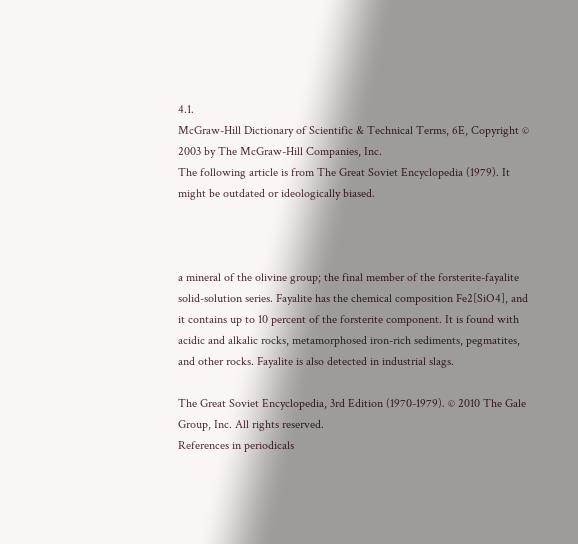4.1.
McGraw-Hill Dictionary of Scientific & Technical Terms, 6E, Copyright © 2003 by The McGraw-Hill Companies, Inc.
The following article is from The Great Soviet Encyclopedia (1979). It might be outdated or ideologically biased.



a mineral of the olivine group; the final member of the forsterite-fayalite solid-solution series. Fayalite has the chemical composition Fe2[SiO4], and it contains up to 10 percent of the forsterite component. It is found with acidic and alkalic rocks, metamorphosed iron-rich sediments, pegmatites, and other rocks. Fayalite is also detected in industrial slags.

The Great Soviet Encyclopedia, 3rd Edition (1970-1979). © 2010 The Gale Group, Inc. All rights reserved.
References in periodicals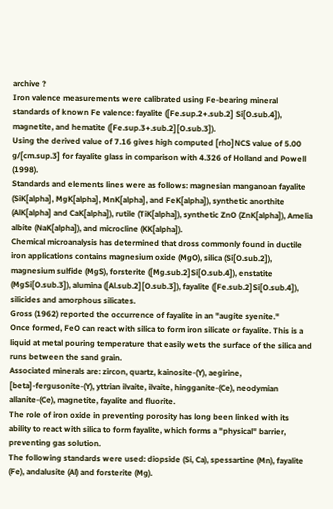archive ?
Iron valence measurements were calibrated using Fe-bearing mineral standards of known Fe valence: fayalite ([Fe.sup.2+.sub.2] Si[O.sub.4]), magnetite, and hematite ([Fe.sup.3+.sub.2][O.sub.3]).
Using the derived value of 7.16 gives high computed [rho]NCS value of 5.00 g/[cm.sup.3] for fayalite glass in comparison with 4.326 of Holland and Powell (1998).
Standards and elements lines were as follows: magnesian manganoan fayalite (SiK[alpha], MgK[alpha], MnK[alpha], and FeK[alpha]), synthetic anorthite (AlK[alpha] and CaK[alpha]), rutile (TiK[alpha]), synthetic ZnO (ZnK[alpha]), Amelia albite (NaK[alpha]), and microcline (KK[alpha]).
Chemical microanalysis has determined that dross commonly found in ductile iron applications contains magnesium oxide (MgO), silica (Si[O.sub.2]), magnesium sulfide (MgS), forsterite ([Mg.sub.2]Si[O.sub.4]), enstatite (MgSi[O.sub.3]), alumina ([Al.sub.2][O.sub.3]), fayalite ([Fe.sub.2]Si[O.sub.4]), silicides and amorphous silicates.
Gross (1962) reported the occurrence of fayalite in an "augite syenite."
Once formed, FeO can react with silica to form iron silicate or fayalite. This is a liquid at metal pouring temperature that easily wets the surface of the silica and runs between the sand grain.
Associated minerals are: zircon, quartz, kainosite-(Y), aegirine, [beta]-fergusonite-(Y), yttrian ilvaite, ilvaite, hingganite-(Ce), neodymian allanite-(Ce), magnetite, fayalite and fluorite.
The role of iron oxide in preventing porosity has long been linked with its ability to react with silica to form fayalite, which forms a "physical" barrier, preventing gas solution.
The following standards were used: diopside (Si, Ca), spessartine (Mn), fayalite (Fe), andalusite (Al) and forsterite (Mg).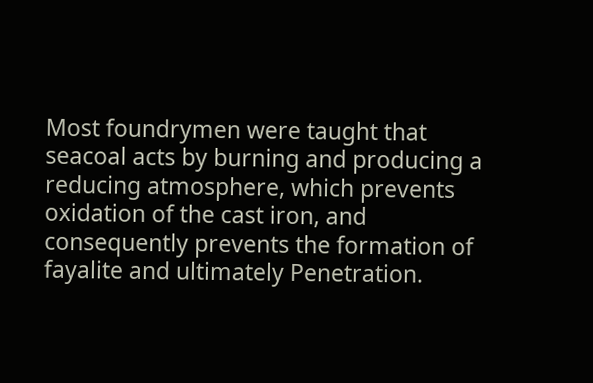Most foundrymen were taught that seacoal acts by burning and producing a reducing atmosphere, which prevents oxidation of the cast iron, and consequently prevents the formation of fayalite and ultimately Penetration.